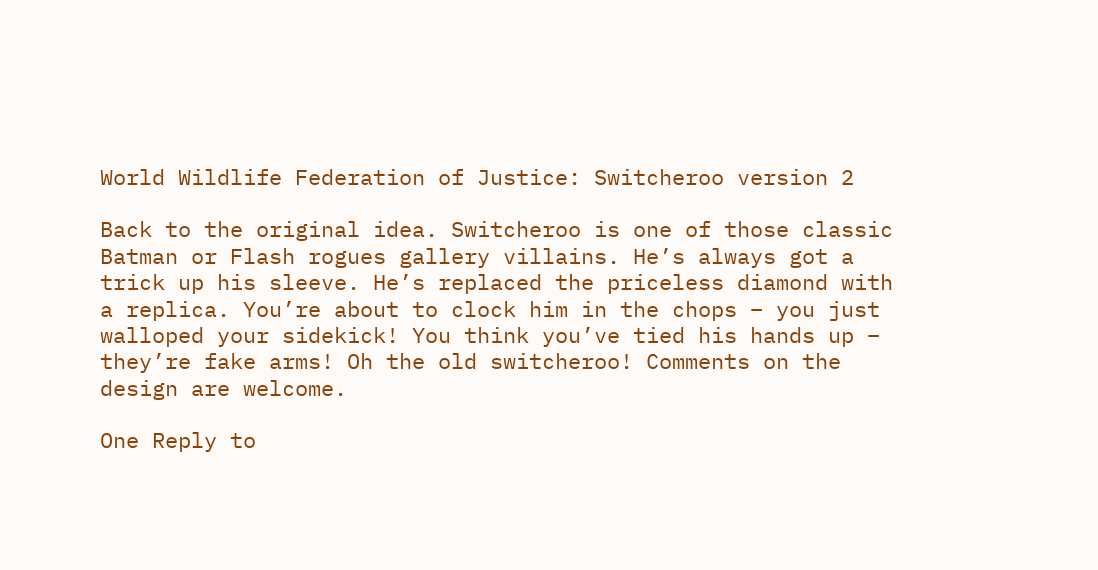World Wildlife Federation of Justice: Switcheroo version 2

Back to the original idea. Switcheroo is one of those classic Batman or Flash rogues gallery villains. He’s always got a trick up his sleeve. He’s replaced the priceless diamond with a replica. You’re about to clock him in the chops – you just walloped your sidekick! You think you’ve tied his hands up – they’re fake arms! Oh the old switcheroo! Comments on the design are welcome.

One Reply to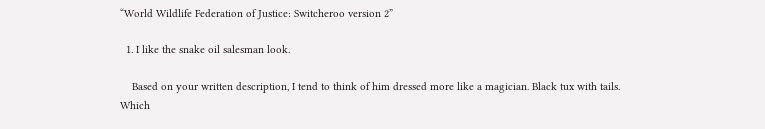“World Wildlife Federation of Justice: Switcheroo version 2”

  1. I like the snake oil salesman look.

    Based on your written description, I tend to think of him dressed more like a magician. Black tux with tails. Which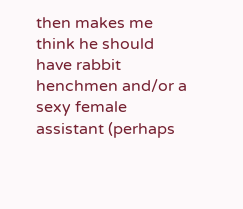then makes me think he should have rabbit henchmen and/or a sexy female assistant (perhaps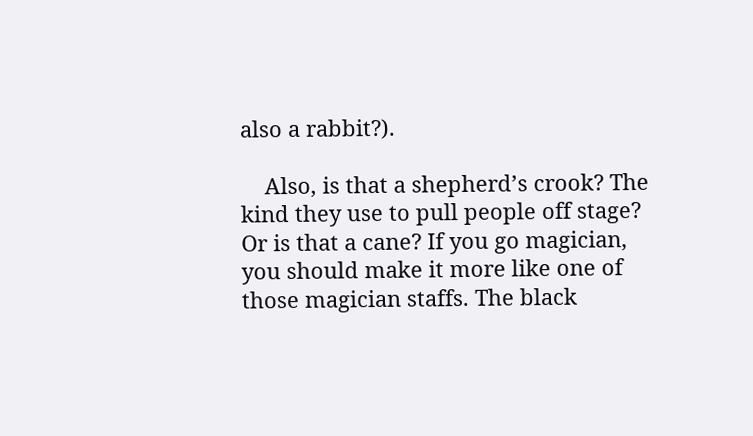also a rabbit?).

    Also, is that a shepherd’s crook? The kind they use to pull people off stage? Or is that a cane? If you go magician, you should make it more like one of those magician staffs. The black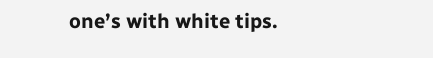one’s with white tips.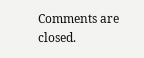Comments are closed.